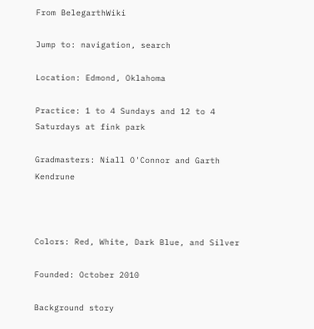From BelegarthWiki

Jump to: navigation, search

Location: Edmond, Oklahoma

Practice: 1 to 4 Sundays and 12 to 4 Saturdays at fink park

Gradmasters: Niall O'Connor and Garth Kendrune



Colors: Red, White, Dark Blue, and Silver

Founded: October 2010

Background story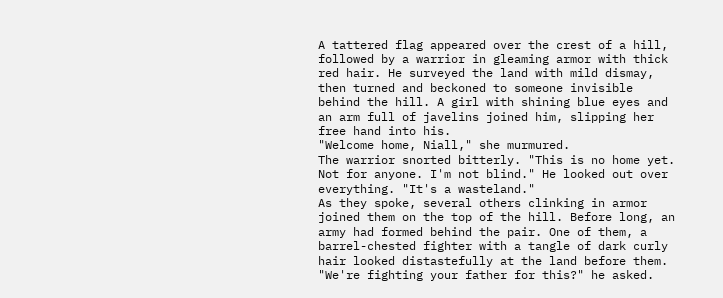A tattered flag appeared over the crest of a hill, followed by a warrior in gleaming armor with thick red hair. He surveyed the land with mild dismay, then turned and beckoned to someone invisible behind the hill. A girl with shining blue eyes and an arm full of javelins joined him, slipping her free hand into his.
"Welcome home, Niall," she murmured.
The warrior snorted bitterly. "This is no home yet. Not for anyone. I'm not blind." He looked out over everything. "It's a wasteland."
As they spoke, several others clinking in armor joined them on the top of the hill. Before long, an army had formed behind the pair. One of them, a barrel-chested fighter with a tangle of dark curly hair looked distastefully at the land before them.
"We're fighting your father for this?" he asked.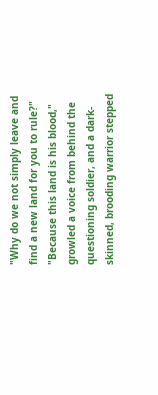"Why do we not simply leave and find a new land for you to rule?"
"Because this land is his blood," growled a voice from behind the questioning soldier, and a dark-skinned, brooding warrior stepped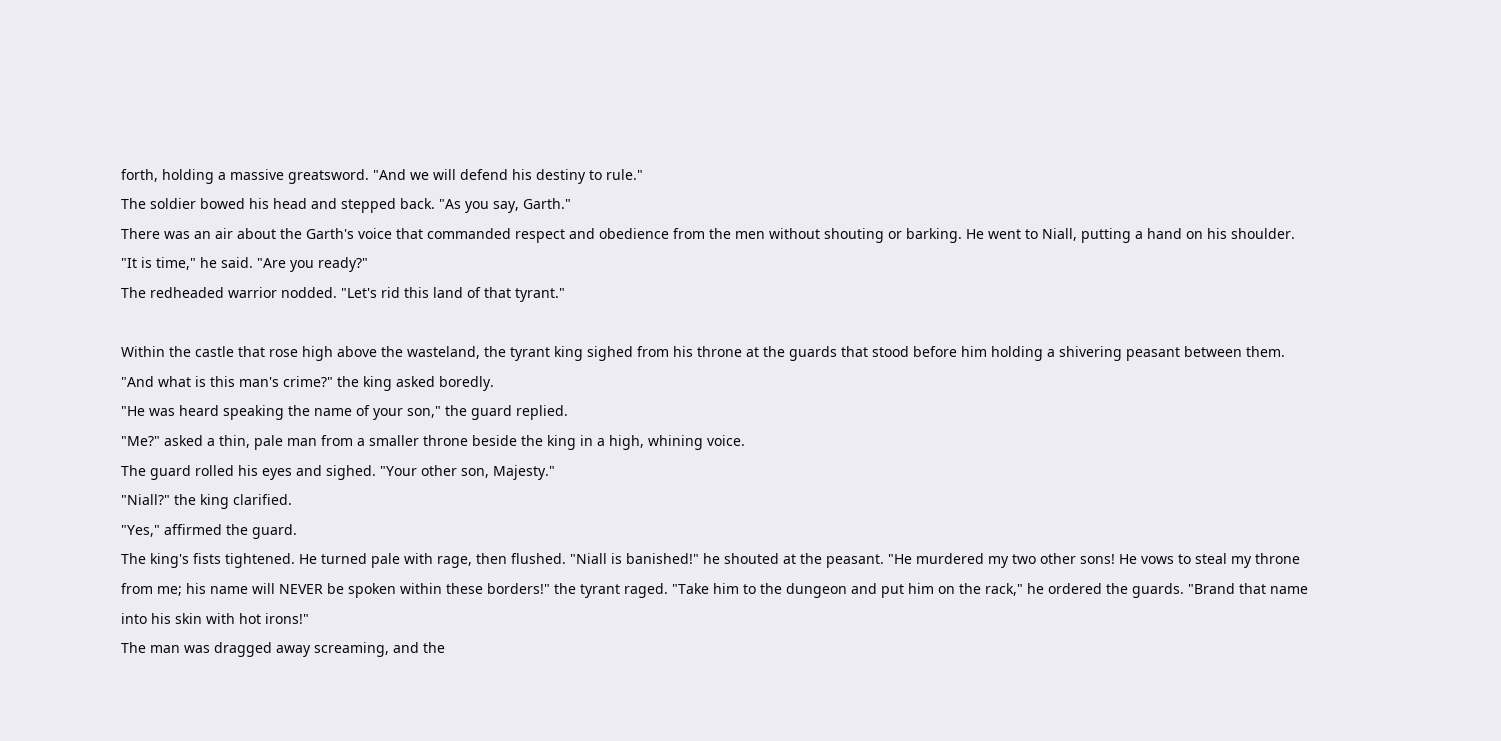forth, holding a massive greatsword. "And we will defend his destiny to rule."
The soldier bowed his head and stepped back. "As you say, Garth."
There was an air about the Garth's voice that commanded respect and obedience from the men without shouting or barking. He went to Niall, putting a hand on his shoulder. "It is time," he said. "Are you ready?"
The redheaded warrior nodded. "Let's rid this land of that tyrant."

Within the castle that rose high above the wasteland, the tyrant king sighed from his throne at the guards that stood before him holding a shivering peasant between them.
"And what is this man's crime?" the king asked boredly.
"He was heard speaking the name of your son," the guard replied.
"Me?" asked a thin, pale man from a smaller throne beside the king in a high, whining voice.
The guard rolled his eyes and sighed. "Your other son, Majesty."
"Niall?" the king clarified.
"Yes," affirmed the guard.
The king's fists tightened. He turned pale with rage, then flushed. "Niall is banished!" he shouted at the peasant. "He murdered my two other sons! He vows to steal my throne from me; his name will NEVER be spoken within these borders!" the tyrant raged. "Take him to the dungeon and put him on the rack," he ordered the guards. "Brand that name into his skin with hot irons!"
The man was dragged away screaming, and the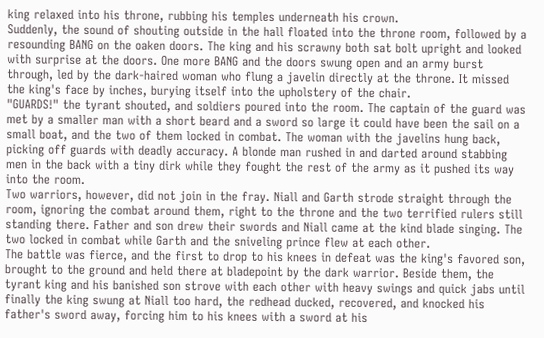king relaxed into his throne, rubbing his temples underneath his crown.
Suddenly, the sound of shouting outside in the hall floated into the throne room, followed by a resounding BANG on the oaken doors. The king and his scrawny both sat bolt upright and looked with surprise at the doors. One more BANG and the doors swung open and an army burst through, led by the dark-haired woman who flung a javelin directly at the throne. It missed the king's face by inches, burying itself into the upholstery of the chair.
"GUARDS!" the tyrant shouted, and soldiers poured into the room. The captain of the guard was met by a smaller man with a short beard and a sword so large it could have been the sail on a small boat, and the two of them locked in combat. The woman with the javelins hung back, picking off guards with deadly accuracy. A blonde man rushed in and darted around stabbing men in the back with a tiny dirk while they fought the rest of the army as it pushed its way into the room.
Two warriors, however, did not join in the fray. Niall and Garth strode straight through the room, ignoring the combat around them, right to the throne and the two terrified rulers still standing there. Father and son drew their swords and Niall came at the kind blade singing. The two locked in combat while Garth and the sniveling prince flew at each other.
The battle was fierce, and the first to drop to his knees in defeat was the king's favored son, brought to the ground and held there at bladepoint by the dark warrior. Beside them, the tyrant king and his banished son strove with each other with heavy swings and quick jabs until finally the king swung at Niall too hard, the redhead ducked, recovered, and knocked his father's sword away, forcing him to his knees with a sword at his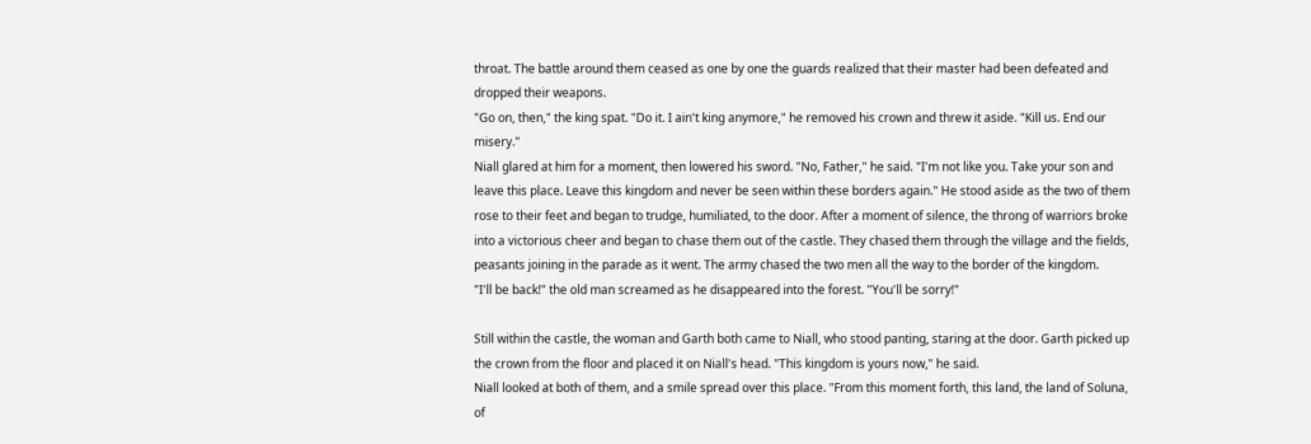throat. The battle around them ceased as one by one the guards realized that their master had been defeated and dropped their weapons.
"Go on, then," the king spat. "Do it. I ain't king anymore," he removed his crown and threw it aside. "Kill us. End our misery."
Niall glared at him for a moment, then lowered his sword. "No, Father," he said. "I'm not like you. Take your son and leave this place. Leave this kingdom and never be seen within these borders again." He stood aside as the two of them rose to their feet and began to trudge, humiliated, to the door. After a moment of silence, the throng of warriors broke into a victorious cheer and began to chase them out of the castle. They chased them through the village and the fields, peasants joining in the parade as it went. The army chased the two men all the way to the border of the kingdom.
"I'll be back!" the old man screamed as he disappeared into the forest. "You'll be sorry!"

Still within the castle, the woman and Garth both came to Niall, who stood panting, staring at the door. Garth picked up the crown from the floor and placed it on Niall's head. "This kingdom is yours now," he said.
Niall looked at both of them, and a smile spread over this place. "From this moment forth, this land, the land of Soluna, of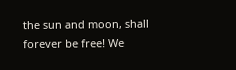the sun and moon, shall forever be free! We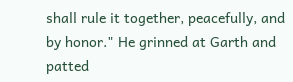shall rule it together, peacefully, and by honor." He grinned at Garth and patted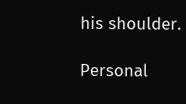his shoulder.

Personal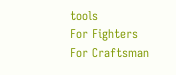tools
For Fighters
For Craftsman